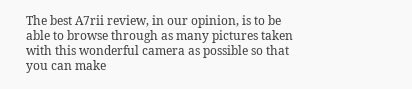The best A7rii review, in our opinion, is to be able to browse through as many pictures taken with this wonderful camera as possible so that you can make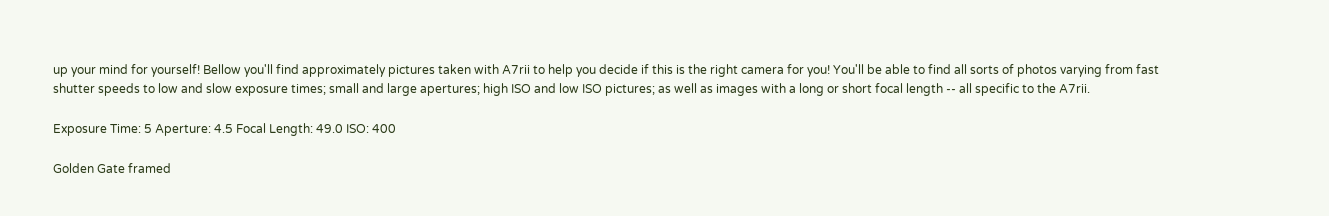up your mind for yourself! Bellow you'll find approximately pictures taken with A7rii to help you decide if this is the right camera for you! You'll be able to find all sorts of photos varying from fast shutter speeds to low and slow exposure times; small and large apertures; high ISO and low ISO pictures; as well as images with a long or short focal length -- all specific to the A7rii.

Exposure Time: 5 Aperture: 4.5 Focal Length: 49.0 ISO: 400

Golden Gate framed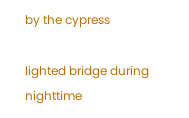by the cypress

lighted bridge during nighttime